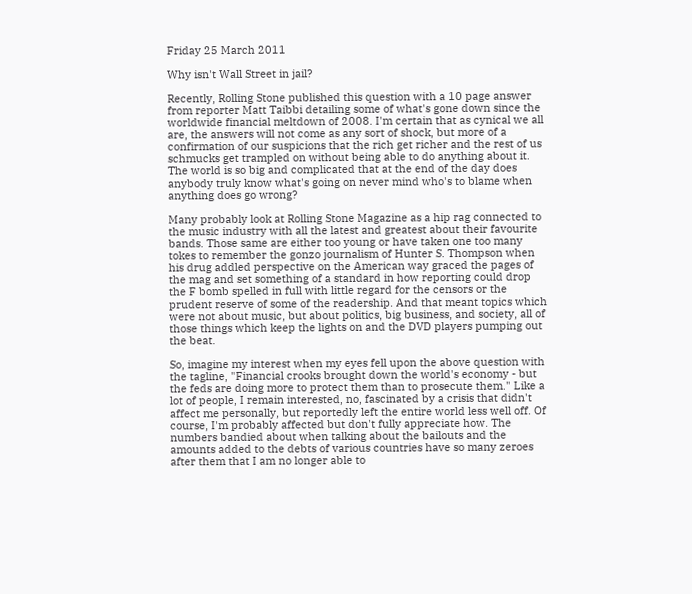Friday 25 March 2011

Why isn't Wall Street in jail?

Recently, Rolling Stone published this question with a 10 page answer from reporter Matt Taibbi detailing some of what's gone down since the worldwide financial meltdown of 2008. I'm certain that as cynical we all are, the answers will not come as any sort of shock, but more of a confirmation of our suspicions that the rich get richer and the rest of us schmucks get trampled on without being able to do anything about it. The world is so big and complicated that at the end of the day does anybody truly know what's going on never mind who's to blame when anything does go wrong?

Many probably look at Rolling Stone Magazine as a hip rag connected to the music industry with all the latest and greatest about their favourite bands. Those same are either too young or have taken one too many tokes to remember the gonzo journalism of Hunter S. Thompson when his drug addled perspective on the American way graced the pages of the mag and set something of a standard in how reporting could drop the F bomb spelled in full with little regard for the censors or the prudent reserve of some of the readership. And that meant topics which were not about music, but about politics, big business, and society, all of those things which keep the lights on and the DVD players pumping out the beat.

So, imagine my interest when my eyes fell upon the above question with the tagline, "Financial crooks brought down the world's economy - but the feds are doing more to protect them than to prosecute them." Like a lot of people, I remain interested, no, fascinated by a crisis that didn't affect me personally, but reportedly left the entire world less well off. Of course, I'm probably affected but don't fully appreciate how. The numbers bandied about when talking about the bailouts and the amounts added to the debts of various countries have so many zeroes after them that I am no longer able to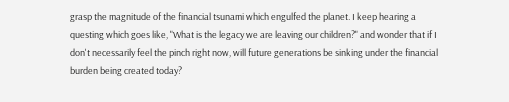grasp the magnitude of the financial tsunami which engulfed the planet. I keep hearing a questing which goes like, "What is the legacy we are leaving our children?" and wonder that if I don't necessarily feel the pinch right now, will future generations be sinking under the financial burden being created today?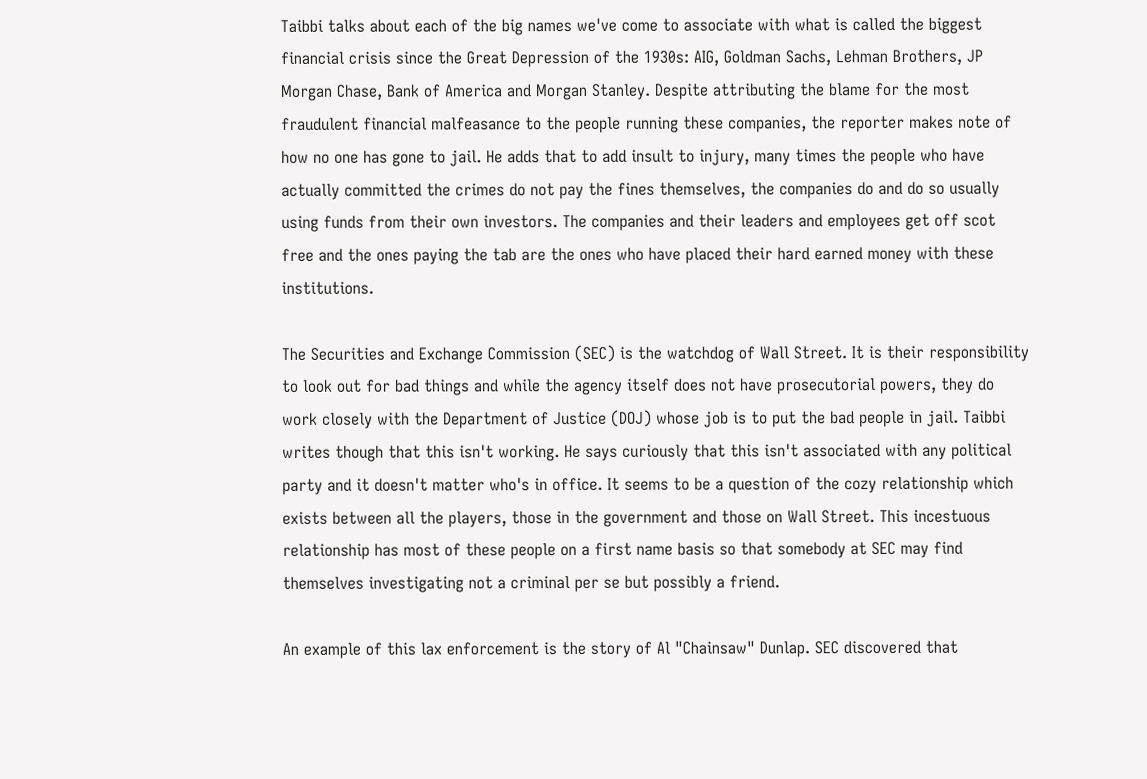Taibbi talks about each of the big names we've come to associate with what is called the biggest financial crisis since the Great Depression of the 1930s: AIG, Goldman Sachs, Lehman Brothers, JP Morgan Chase, Bank of America and Morgan Stanley. Despite attributing the blame for the most fraudulent financial malfeasance to the people running these companies, the reporter makes note of how no one has gone to jail. He adds that to add insult to injury, many times the people who have actually committed the crimes do not pay the fines themselves, the companies do and do so usually using funds from their own investors. The companies and their leaders and employees get off scot free and the ones paying the tab are the ones who have placed their hard earned money with these institutions.

The Securities and Exchange Commission (SEC) is the watchdog of Wall Street. It is their responsibility to look out for bad things and while the agency itself does not have prosecutorial powers, they do work closely with the Department of Justice (DOJ) whose job is to put the bad people in jail. Taibbi writes though that this isn't working. He says curiously that this isn't associated with any political party and it doesn't matter who's in office. It seems to be a question of the cozy relationship which exists between all the players, those in the government and those on Wall Street. This incestuous relationship has most of these people on a first name basis so that somebody at SEC may find themselves investigating not a criminal per se but possibly a friend.

An example of this lax enforcement is the story of Al "Chainsaw" Dunlap. SEC discovered that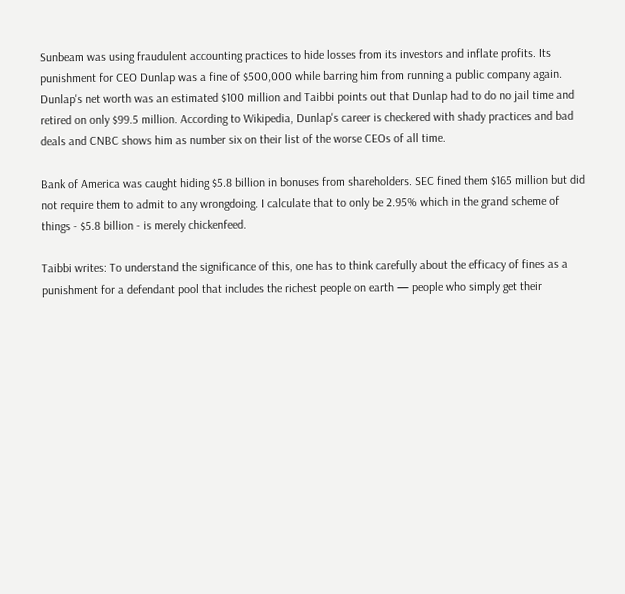Sunbeam was using fraudulent accounting practices to hide losses from its investors and inflate profits. Its punishment for CEO Dunlap was a fine of $500,000 while barring him from running a public company again. Dunlap's net worth was an estimated $100 million and Taibbi points out that Dunlap had to do no jail time and retired on only $99.5 million. According to Wikipedia, Dunlap's career is checkered with shady practices and bad deals and CNBC shows him as number six on their list of the worse CEOs of all time.

Bank of America was caught hiding $5.8 billion in bonuses from shareholders. SEC fined them $165 million but did not require them to admit to any wrongdoing. I calculate that to only be 2.95% which in the grand scheme of things - $5.8 billion - is merely chickenfeed.

Taibbi writes: To understand the significance of this, one has to think carefully about the efficacy of fines as a punishment for a defendant pool that includes the richest people on earth — people who simply get their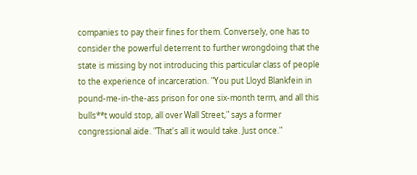companies to pay their fines for them. Conversely, one has to consider the powerful deterrent to further wrongdoing that the state is missing by not introducing this particular class of people to the experience of incarceration. "You put Lloyd Blankfein in pound-me-in-the-ass prison for one six-month term, and all this bulls**t would stop, all over Wall Street," says a former congressional aide. "That's all it would take. Just once."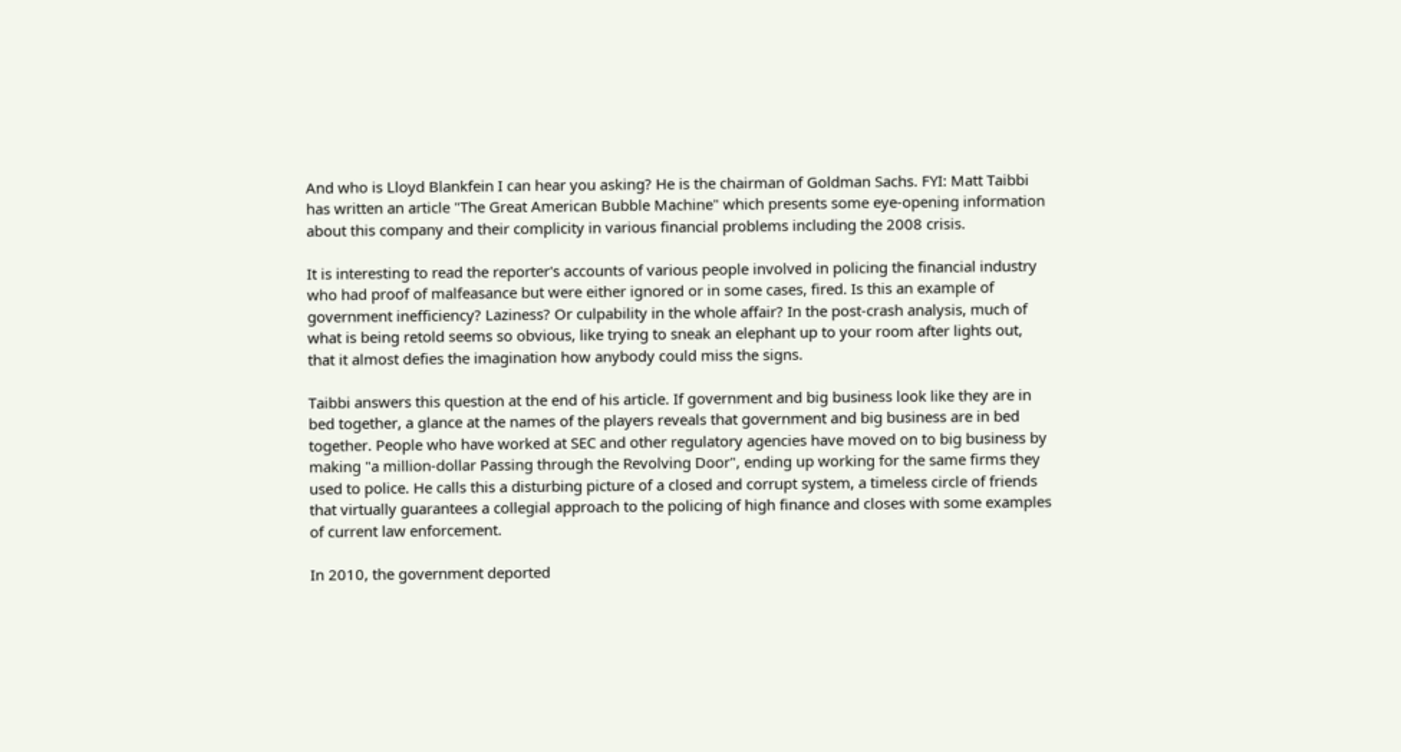And who is Lloyd Blankfein I can hear you asking? He is the chairman of Goldman Sachs. FYI: Matt Taibbi has written an article "The Great American Bubble Machine" which presents some eye-opening information about this company and their complicity in various financial problems including the 2008 crisis.

It is interesting to read the reporter's accounts of various people involved in policing the financial industry who had proof of malfeasance but were either ignored or in some cases, fired. Is this an example of government inefficiency? Laziness? Or culpability in the whole affair? In the post-crash analysis, much of what is being retold seems so obvious, like trying to sneak an elephant up to your room after lights out, that it almost defies the imagination how anybody could miss the signs.

Taibbi answers this question at the end of his article. If government and big business look like they are in bed together, a glance at the names of the players reveals that government and big business are in bed together. People who have worked at SEC and other regulatory agencies have moved on to big business by making "a million-dollar Passing through the Revolving Door", ending up working for the same firms they used to police. He calls this a disturbing picture of a closed and corrupt system, a timeless circle of friends that virtually guarantees a collegial approach to the policing of high finance and closes with some examples of current law enforcement.

In 2010, the government deported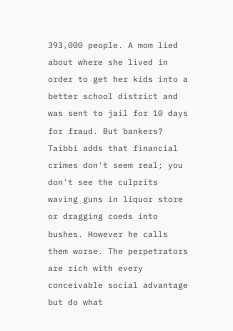393,000 people. A mom lied about where she lived in order to get her kids into a better school district and was sent to jail for 10 days for fraud. But bankers? Taibbi adds that financial crimes don't seem real; you don't see the culprits waving guns in liquor store or dragging coeds into bushes. However he calls them worse. The perpetrators are rich with every conceivable social advantage but do what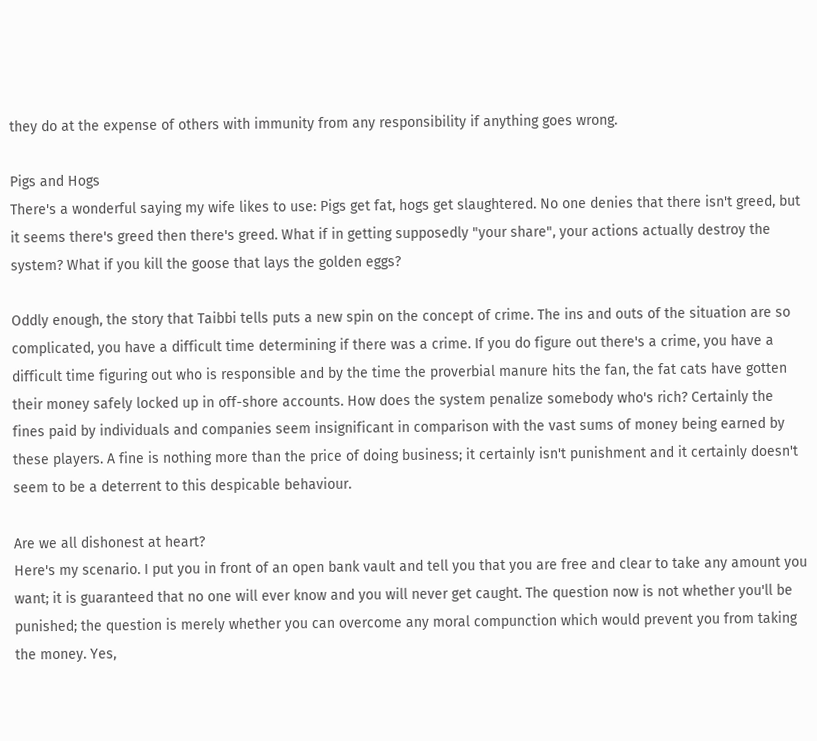they do at the expense of others with immunity from any responsibility if anything goes wrong.

Pigs and Hogs
There's a wonderful saying my wife likes to use: Pigs get fat, hogs get slaughtered. No one denies that there isn't greed, but it seems there's greed then there's greed. What if in getting supposedly "your share", your actions actually destroy the system? What if you kill the goose that lays the golden eggs?

Oddly enough, the story that Taibbi tells puts a new spin on the concept of crime. The ins and outs of the situation are so complicated, you have a difficult time determining if there was a crime. If you do figure out there's a crime, you have a difficult time figuring out who is responsible and by the time the proverbial manure hits the fan, the fat cats have gotten their money safely locked up in off-shore accounts. How does the system penalize somebody who's rich? Certainly the fines paid by individuals and companies seem insignificant in comparison with the vast sums of money being earned by these players. A fine is nothing more than the price of doing business; it certainly isn't punishment and it certainly doesn't seem to be a deterrent to this despicable behaviour.

Are we all dishonest at heart?
Here's my scenario. I put you in front of an open bank vault and tell you that you are free and clear to take any amount you want; it is guaranteed that no one will ever know and you will never get caught. The question now is not whether you'll be punished; the question is merely whether you can overcome any moral compunction which would prevent you from taking the money. Yes,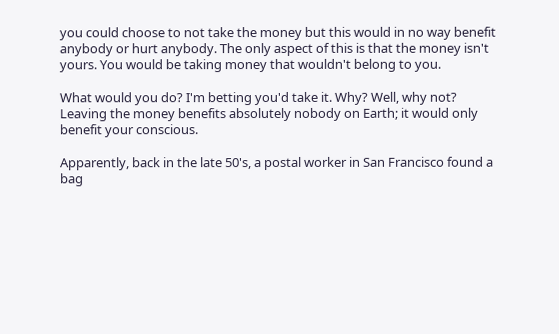you could choose to not take the money but this would in no way benefit anybody or hurt anybody. The only aspect of this is that the money isn't yours. You would be taking money that wouldn't belong to you.

What would you do? I'm betting you'd take it. Why? Well, why not? Leaving the money benefits absolutely nobody on Earth; it would only benefit your conscious.

Apparently, back in the late 50's, a postal worker in San Francisco found a bag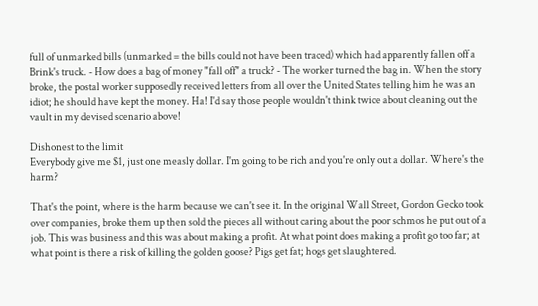full of unmarked bills (unmarked = the bills could not have been traced) which had apparently fallen off a Brink's truck. - How does a bag of money "fall off" a truck? - The worker turned the bag in. When the story broke, the postal worker supposedly received letters from all over the United States telling him he was an idiot; he should have kept the money. Ha! I'd say those people wouldn't think twice about cleaning out the vault in my devised scenario above!

Dishonest to the limit
Everybody give me $1, just one measly dollar. I'm going to be rich and you're only out a dollar. Where's the harm?

That's the point, where is the harm because we can't see it. In the original Wall Street, Gordon Gecko took over companies, broke them up then sold the pieces all without caring about the poor schmos he put out of a job. This was business and this was about making a profit. At what point does making a profit go too far; at what point is there a risk of killing the golden goose? Pigs get fat; hogs get slaughtered.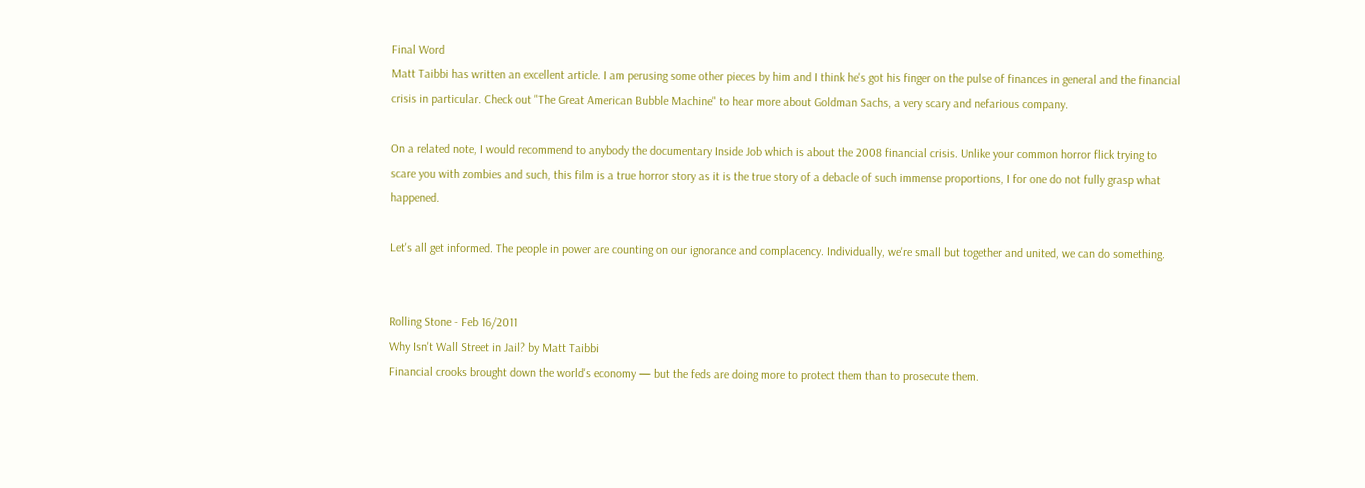Final Word
Matt Taibbi has written an excellent article. I am perusing some other pieces by him and I think he's got his finger on the pulse of finances in general and the financial crisis in particular. Check out "The Great American Bubble Machine" to hear more about Goldman Sachs, a very scary and nefarious company.

On a related note, I would recommend to anybody the documentary Inside Job which is about the 2008 financial crisis. Unlike your common horror flick trying to scare you with zombies and such, this film is a true horror story as it is the true story of a debacle of such immense proportions, I for one do not fully grasp what happened.

Let's all get informed. The people in power are counting on our ignorance and complacency. Individually, we're small but together and united, we can do something.


Rolling Stone - Feb 16/2011
Why Isn't Wall Street in Jail? by Matt Taibbi
Financial crooks brought down the world's economy — but the feds are doing more to protect them than to prosecute them.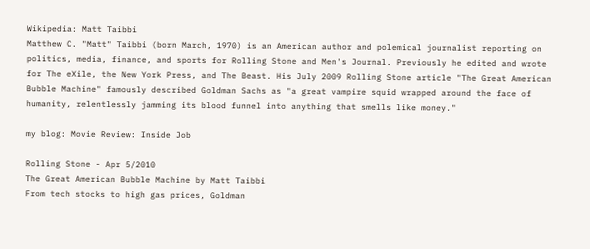Wikipedia: Matt Taibbi
Matthew C. "Matt" Taibbi (born March, 1970) is an American author and polemical journalist reporting on politics, media, finance, and sports for Rolling Stone and Men's Journal. Previously he edited and wrote for The eXile, the New York Press, and The Beast. His July 2009 Rolling Stone article "The Great American Bubble Machine" famously described Goldman Sachs as "a great vampire squid wrapped around the face of humanity, relentlessly jamming its blood funnel into anything that smells like money."

my blog: Movie Review: Inside Job

Rolling Stone - Apr 5/2010
The Great American Bubble Machine by Matt Taibbi
From tech stocks to high gas prices, Goldman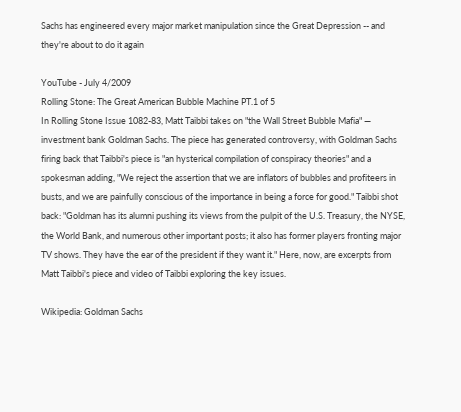Sachs has engineered every major market manipulation since the Great Depression -- and they're about to do it again

YouTube - July 4/2009
Rolling Stone: The Great American Bubble Machine PT.1 of 5
In Rolling Stone Issue 1082-83, Matt Taibbi takes on "the Wall Street Bubble Mafia" — investment bank Goldman Sachs. The piece has generated controversy, with Goldman Sachs firing back that Taibbi's piece is "an hysterical compilation of conspiracy theories" and a spokesman adding, "We reject the assertion that we are inflators of bubbles and profiteers in busts, and we are painfully conscious of the importance in being a force for good." Taibbi shot back: "Goldman has its alumni pushing its views from the pulpit of the U.S. Treasury, the NYSE, the World Bank, and numerous other important posts; it also has former players fronting major TV shows. They have the ear of the president if they want it." Here, now, are excerpts from Matt Taibbi's piece and video of Taibbi exploring the key issues.

Wikipedia: Goldman Sachs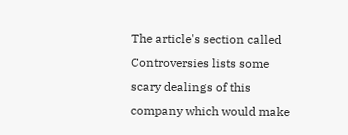The article's section called Controversies lists some scary dealings of this company which would make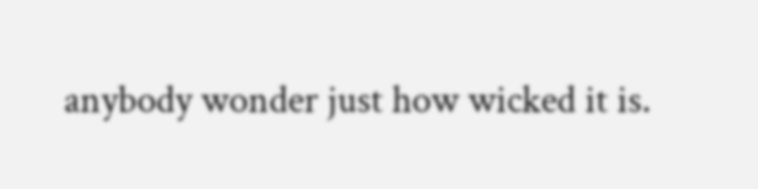anybody wonder just how wicked it is.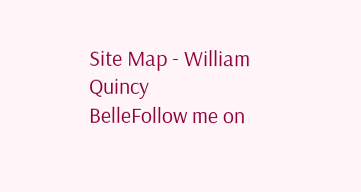Site Map - William Quincy BelleFollow me on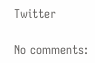Twitter

No comments: